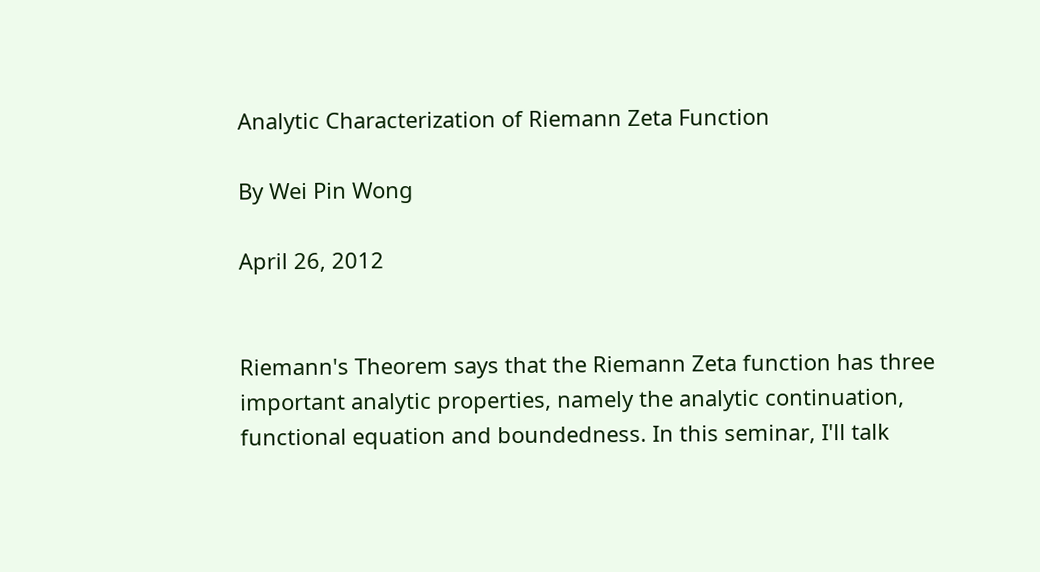Analytic Characterization of Riemann Zeta Function

By Wei Pin Wong

April 26, 2012


Riemann's Theorem says that the Riemann Zeta function has three important analytic properties, namely the analytic continuation, functional equation and boundedness. In this seminar, I'll talk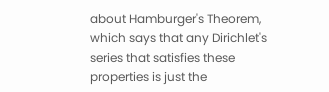about Hamburger's Theorem, which says that any Dirichlet's series that satisfies these properties is just the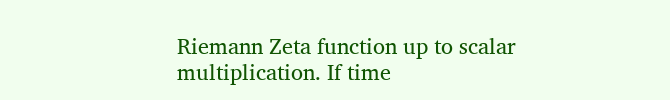Riemann Zeta function up to scalar multiplication. If time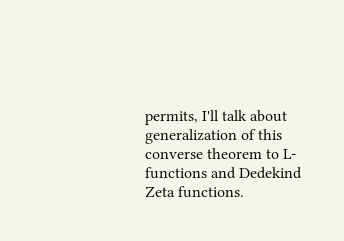permits, I'll talk about generalization of this converse theorem to L-functions and Dedekind Zeta functions.